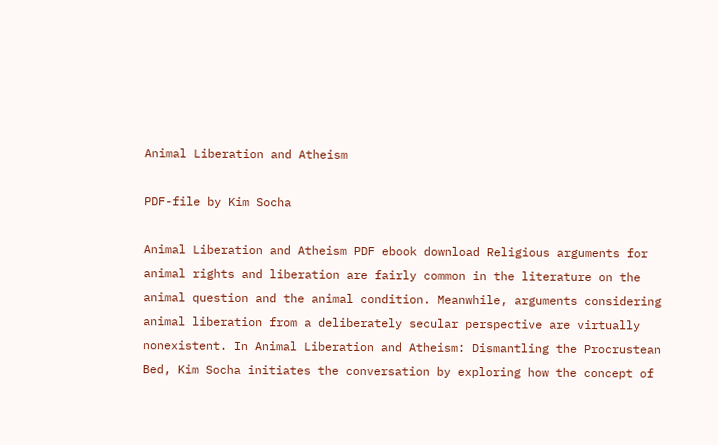Animal Liberation and Atheism

PDF-file by Kim Socha

Animal Liberation and Atheism PDF ebook download Religious arguments for animal rights and liberation are fairly common in the literature on the animal question and the animal condition. Meanwhile, arguments considering animal liberation from a deliberately secular perspective are virtually nonexistent. In Animal Liberation and Atheism: Dismantling the Procrustean Bed, Kim Socha initiates the conversation by exploring how the concept of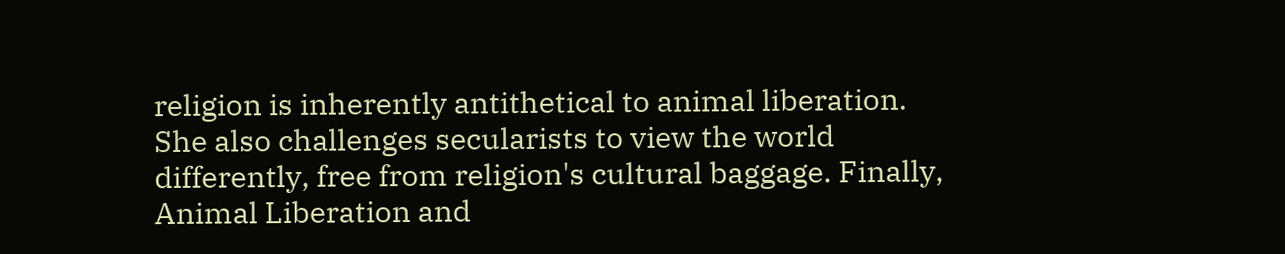religion is inherently antithetical to animal liberation. She also challenges secularists to view the world differently, free from religion's cultural baggage. Finally, Animal Liberation and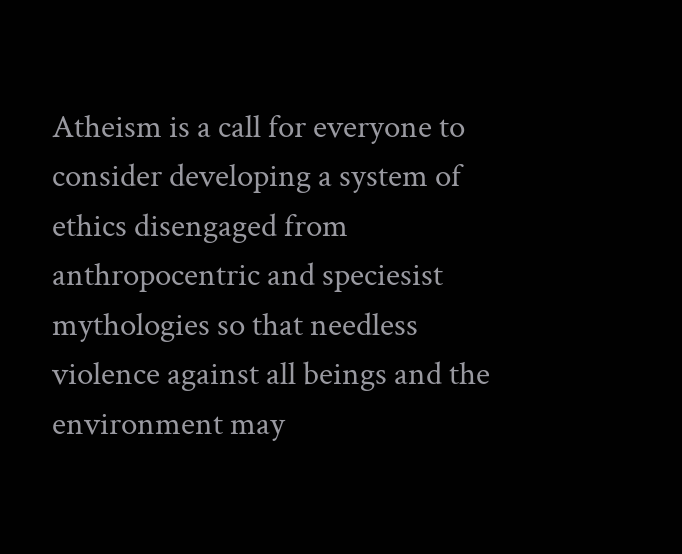Atheism is a call for everyone to consider developing a system of ethics disengaged from anthropocentric and speciesist mythologies so that needless violence against all beings and the environment may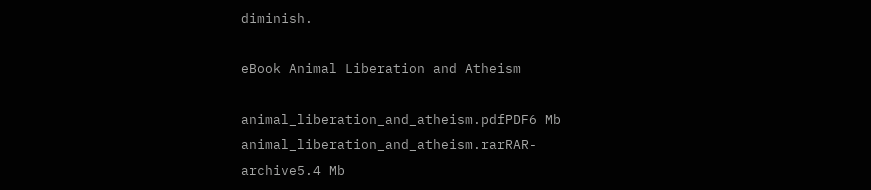diminish.

eBook Animal Liberation and Atheism

animal_liberation_and_atheism.pdfPDF6 Mb
animal_liberation_and_atheism.rarRAR-archive5.4 Mb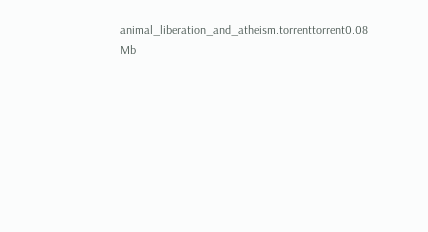animal_liberation_and_atheism.torrenttorrent0.08 Mb